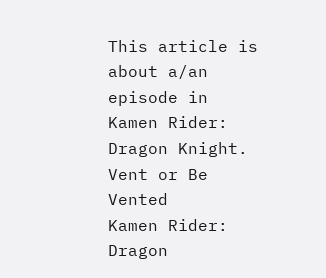This article is about a/an episode in Kamen Rider: Dragon Knight.
Vent or Be Vented
Kamen Rider: Dragon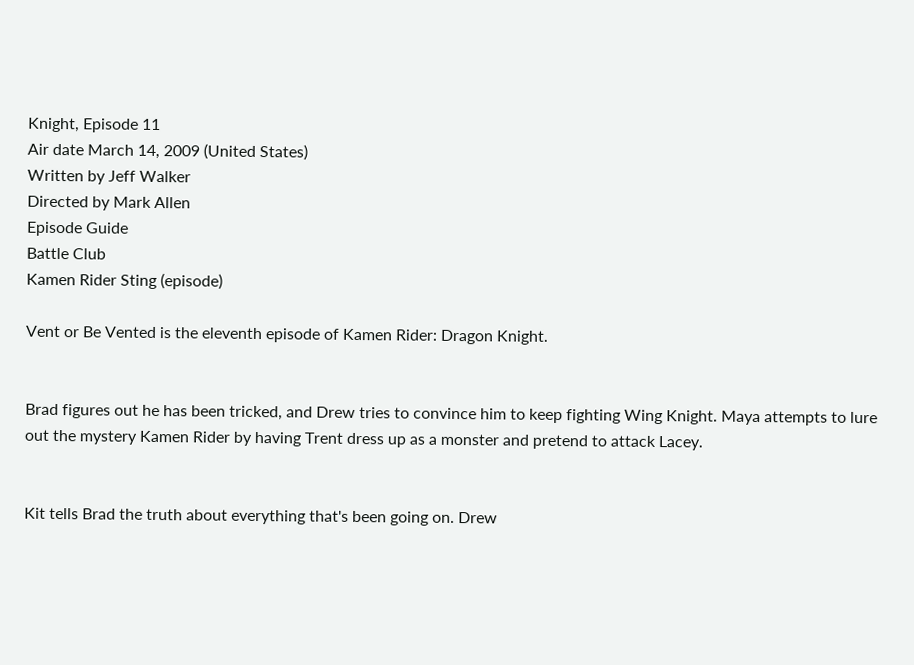Knight, Episode 11
Air date March 14, 2009 (United States)
Written by Jeff Walker
Directed by Mark Allen
Episode Guide
Battle Club
Kamen Rider Sting (episode)

Vent or Be Vented is the eleventh episode of Kamen Rider: Dragon Knight.


Brad figures out he has been tricked, and Drew tries to convince him to keep fighting Wing Knight. Maya attempts to lure out the mystery Kamen Rider by having Trent dress up as a monster and pretend to attack Lacey.


Kit tells Brad the truth about everything that's been going on. Drew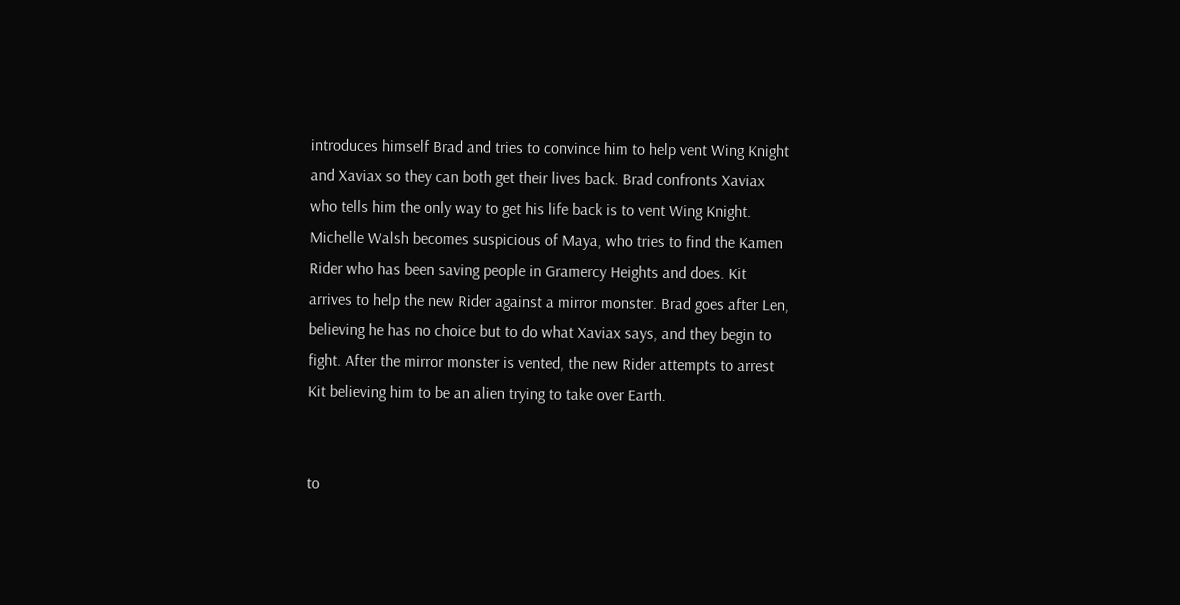introduces himself Brad and tries to convince him to help vent Wing Knight and Xaviax so they can both get their lives back. Brad confronts Xaviax who tells him the only way to get his life back is to vent Wing Knight. Michelle Walsh becomes suspicious of Maya, who tries to find the Kamen Rider who has been saving people in Gramercy Heights and does. Kit arrives to help the new Rider against a mirror monster. Brad goes after Len, believing he has no choice but to do what Xaviax says, and they begin to fight. After the mirror monster is vented, the new Rider attempts to arrest Kit believing him to be an alien trying to take over Earth.


to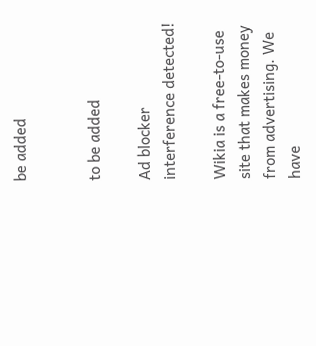be added


to be added

Ad blocker interference detected!

Wikia is a free-to-use site that makes money from advertising. We have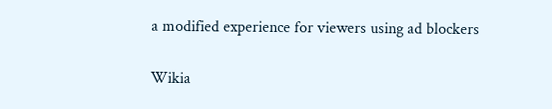a modified experience for viewers using ad blockers

Wikia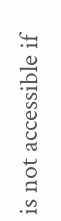is not accessible if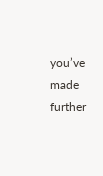you’ve made further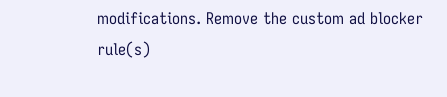modifications. Remove the custom ad blocker rule(s)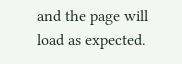and the page will load as expected.